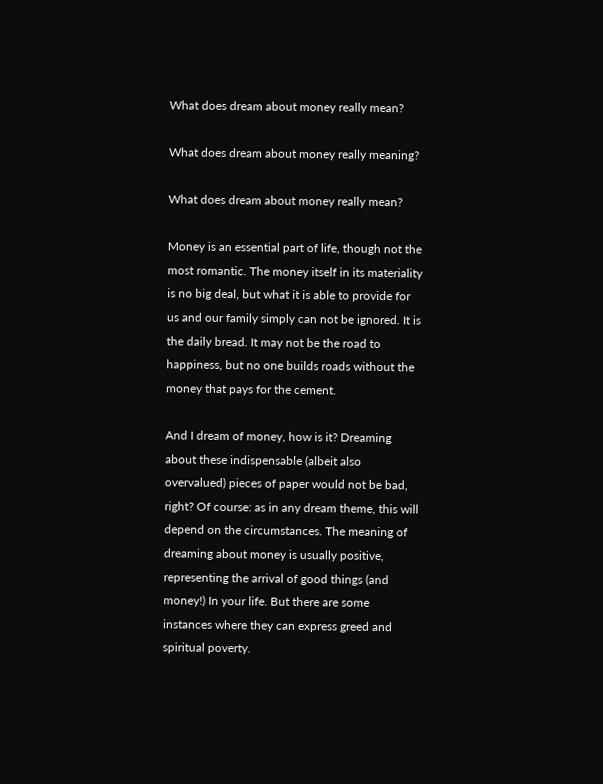What does dream about money really mean?

What does dream about money really meaning?

What does dream about money really mean?

Money is an essential part of life, though not the most romantic. The money itself in its materiality is no big deal, but what it is able to provide for us and our family simply can not be ignored. It is the daily bread. It may not be the road to happiness, but no one builds roads without the money that pays for the cement.

And I dream of money, how is it? Dreaming about these indispensable (albeit also overvalued) pieces of paper would not be bad, right? Of course: as in any dream theme, this will depend on the circumstances. The meaning of dreaming about money is usually positive, representing the arrival of good things (and money!) In your life. But there are some instances where they can express greed and spiritual poverty.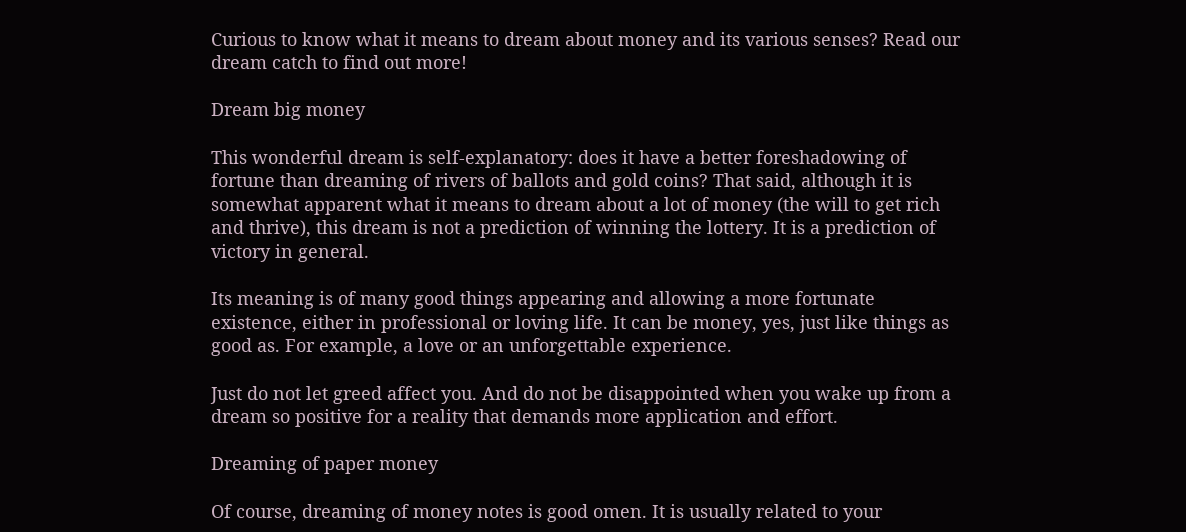Curious to know what it means to dream about money and its various senses? Read our dream catch to find out more!

Dream big money

This wonderful dream is self-explanatory: does it have a better foreshadowing of fortune than dreaming of rivers of ballots and gold coins? That said, although it is somewhat apparent what it means to dream about a lot of money (the will to get rich and thrive), this dream is not a prediction of winning the lottery. It is a prediction of victory in general.

Its meaning is of many good things appearing and allowing a more fortunate existence, either in professional or loving life. It can be money, yes, just like things as good as. For example, a love or an unforgettable experience.

Just do not let greed affect you. And do not be disappointed when you wake up from a dream so positive for a reality that demands more application and effort.

Dreaming of paper money

Of course, dreaming of money notes is good omen. It is usually related to your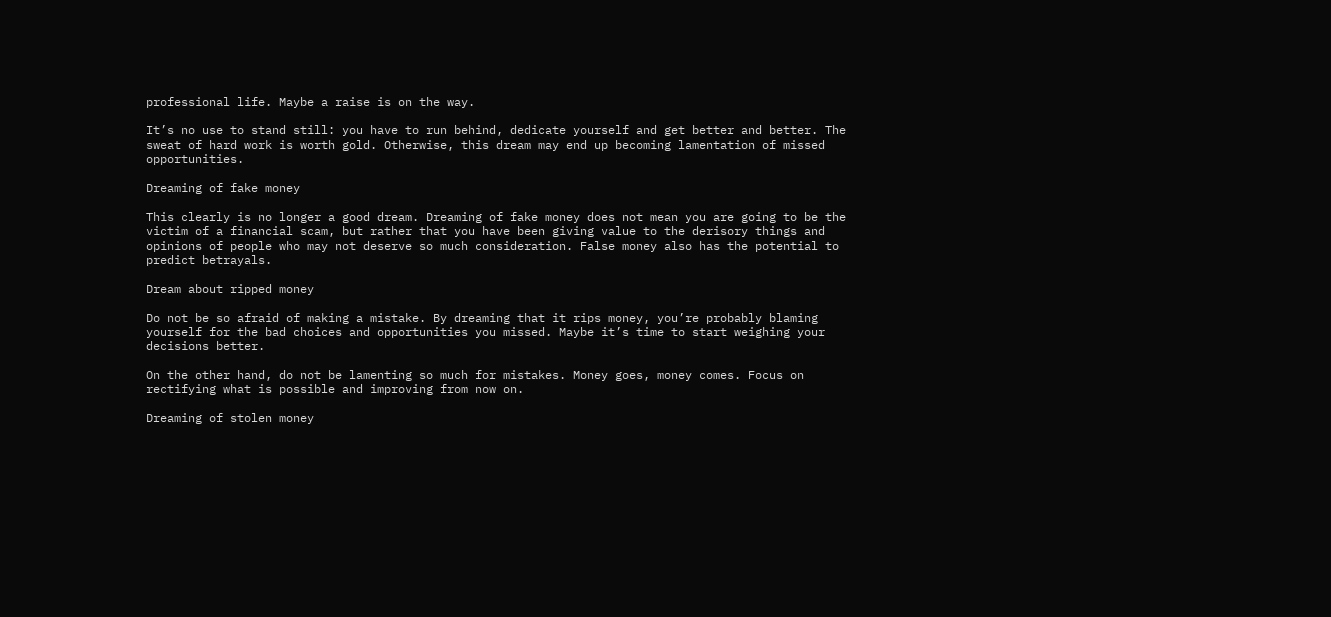professional life. Maybe a raise is on the way.

It’s no use to stand still: you have to run behind, dedicate yourself and get better and better. The sweat of hard work is worth gold. Otherwise, this dream may end up becoming lamentation of missed opportunities.

Dreaming of fake money

This clearly is no longer a good dream. Dreaming of fake money does not mean you are going to be the victim of a financial scam, but rather that you have been giving value to the derisory things and opinions of people who may not deserve so much consideration. False money also has the potential to predict betrayals.

Dream about ripped money

Do not be so afraid of making a mistake. By dreaming that it rips money, you’re probably blaming yourself for the bad choices and opportunities you missed. Maybe it’s time to start weighing your decisions better.

On the other hand, do not be lamenting so much for mistakes. Money goes, money comes. Focus on rectifying what is possible and improving from now on.

Dreaming of stolen money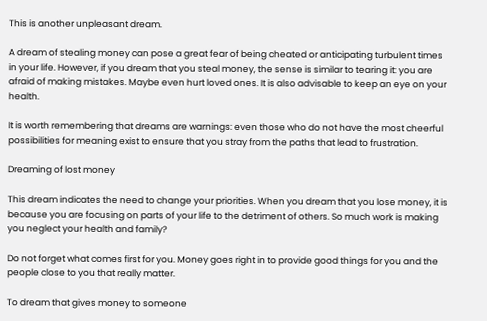This is another unpleasant dream.

A dream of stealing money can pose a great fear of being cheated or anticipating turbulent times in your life. However, if you dream that you steal money, the sense is similar to tearing it: you are afraid of making mistakes. Maybe even hurt loved ones. It is also advisable to keep an eye on your health.

It is worth remembering that dreams are warnings: even those who do not have the most cheerful possibilities for meaning exist to ensure that you stray from the paths that lead to frustration.

Dreaming of lost money

This dream indicates the need to change your priorities. When you dream that you lose money, it is because you are focusing on parts of your life to the detriment of others. So much work is making you neglect your health and family?

Do not forget what comes first for you. Money goes right in to provide good things for you and the people close to you that really matter.

To dream that gives money to someone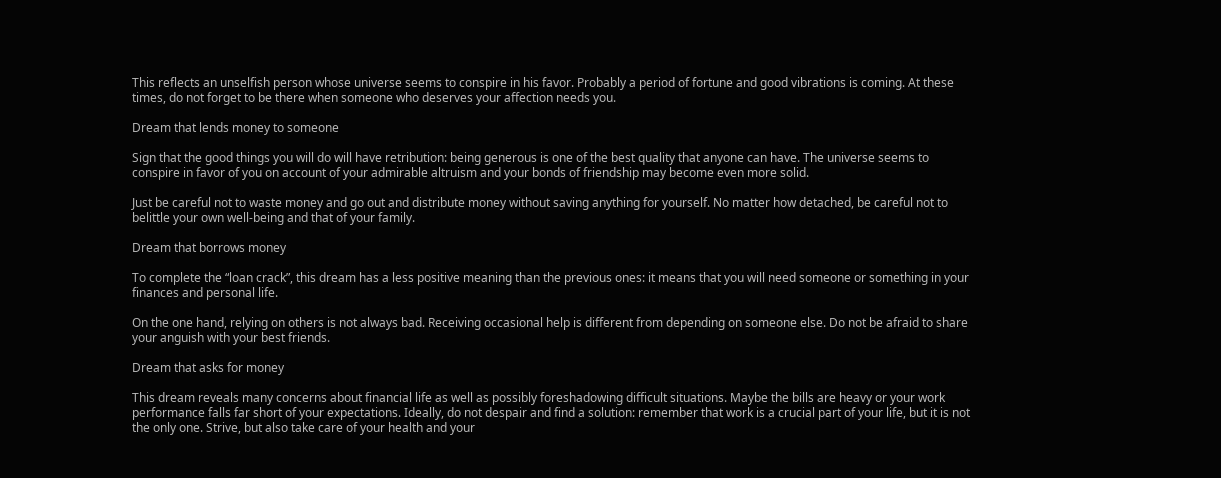This reflects an unselfish person whose universe seems to conspire in his favor. Probably a period of fortune and good vibrations is coming. At these times, do not forget to be there when someone who deserves your affection needs you.

Dream that lends money to someone

Sign that the good things you will do will have retribution: being generous is one of the best quality that anyone can have. The universe seems to conspire in favor of you on account of your admirable altruism and your bonds of friendship may become even more solid.

Just be careful not to waste money and go out and distribute money without saving anything for yourself. No matter how detached, be careful not to belittle your own well-being and that of your family.

Dream that borrows money

To complete the “loan crack”, this dream has a less positive meaning than the previous ones: it means that you will need someone or something in your finances and personal life.

On the one hand, relying on others is not always bad. Receiving occasional help is different from depending on someone else. Do not be afraid to share your anguish with your best friends.

Dream that asks for money

This dream reveals many concerns about financial life as well as possibly foreshadowing difficult situations. Maybe the bills are heavy or your work performance falls far short of your expectations. Ideally, do not despair and find a solution: remember that work is a crucial part of your life, but it is not the only one. Strive, but also take care of your health and your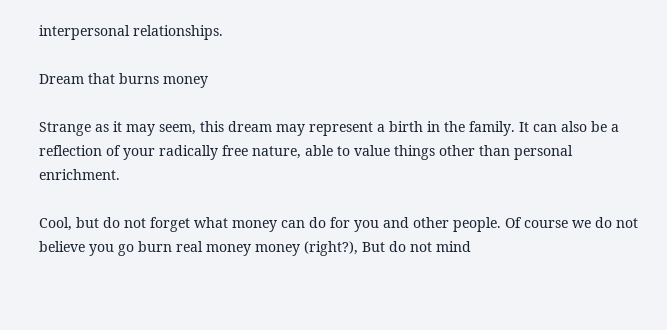interpersonal relationships.

Dream that burns money

Strange as it may seem, this dream may represent a birth in the family. It can also be a reflection of your radically free nature, able to value things other than personal enrichment.

Cool, but do not forget what money can do for you and other people. Of course we do not believe you go burn real money money (right?), But do not mind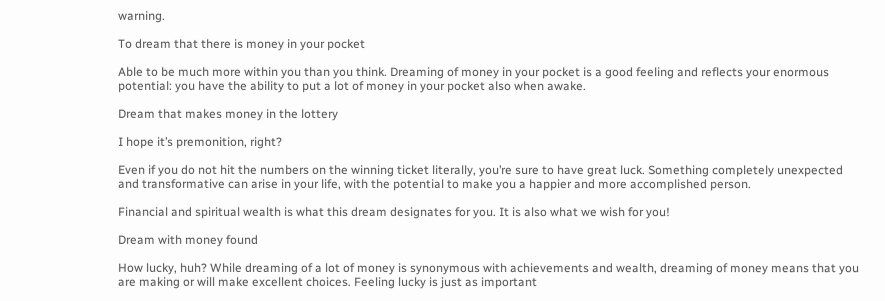warning.

To dream that there is money in your pocket

Able to be much more within you than you think. Dreaming of money in your pocket is a good feeling and reflects your enormous potential: you have the ability to put a lot of money in your pocket also when awake.

Dream that makes money in the lottery

I hope it’s premonition, right?

Even if you do not hit the numbers on the winning ticket literally, you’re sure to have great luck. Something completely unexpected and transformative can arise in your life, with the potential to make you a happier and more accomplished person.

Financial and spiritual wealth is what this dream designates for you. It is also what we wish for you!

Dream with money found

How lucky, huh? While dreaming of a lot of money is synonymous with achievements and wealth, dreaming of money means that you are making or will make excellent choices. Feeling lucky is just as important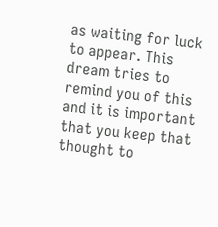as waiting for luck to appear. This dream tries to remind you of this and it is important that you keep that thought to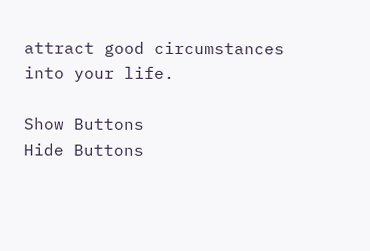attract good circumstances into your life.

Show Buttons
Hide Buttons